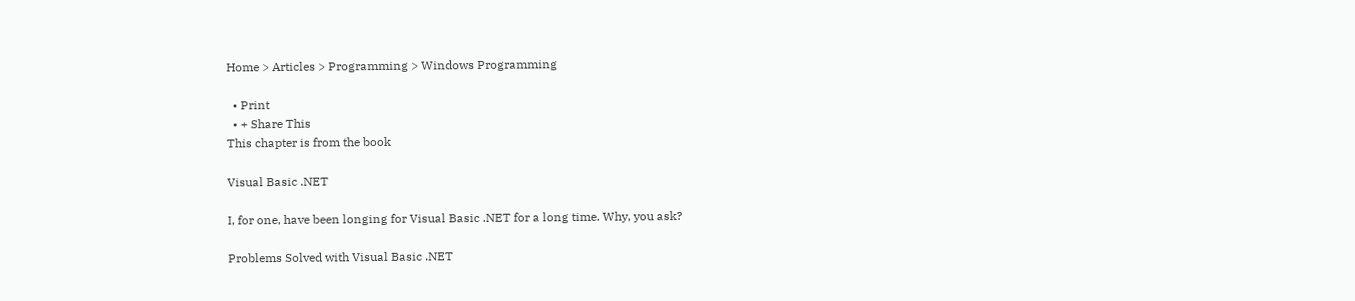Home > Articles > Programming > Windows Programming

  • Print
  • + Share This
This chapter is from the book

Visual Basic .NET

I, for one, have been longing for Visual Basic .NET for a long time. Why, you ask?

Problems Solved with Visual Basic .NET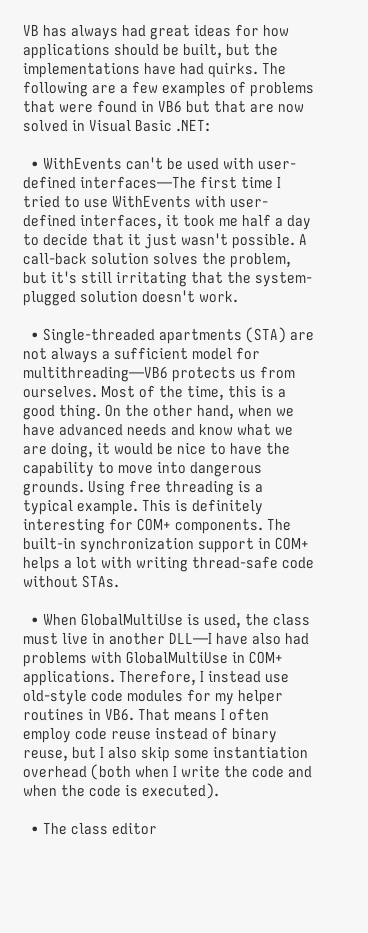VB has always had great ideas for how applications should be built, but the implementations have had quirks. The following are a few examples of problems that were found in VB6 but that are now solved in Visual Basic .NET:

  • WithEvents can't be used with user-defined interfaces—The first time I tried to use WithEvents with user-defined interfaces, it took me half a day to decide that it just wasn't possible. A call-back solution solves the problem, but it's still irritating that the system-plugged solution doesn't work.

  • Single-threaded apartments (STA) are not always a sufficient model for multithreading—VB6 protects us from ourselves. Most of the time, this is a good thing. On the other hand, when we have advanced needs and know what we are doing, it would be nice to have the capability to move into dangerous grounds. Using free threading is a typical example. This is definitely interesting for COM+ components. The built-in synchronization support in COM+ helps a lot with writing thread-safe code without STAs.

  • When GlobalMultiUse is used, the class must live in another DLL—I have also had problems with GlobalMultiUse in COM+ applications. Therefore, I instead use old-style code modules for my helper routines in VB6. That means I often employ code reuse instead of binary reuse, but I also skip some instantiation overhead (both when I write the code and when the code is executed).

  • The class editor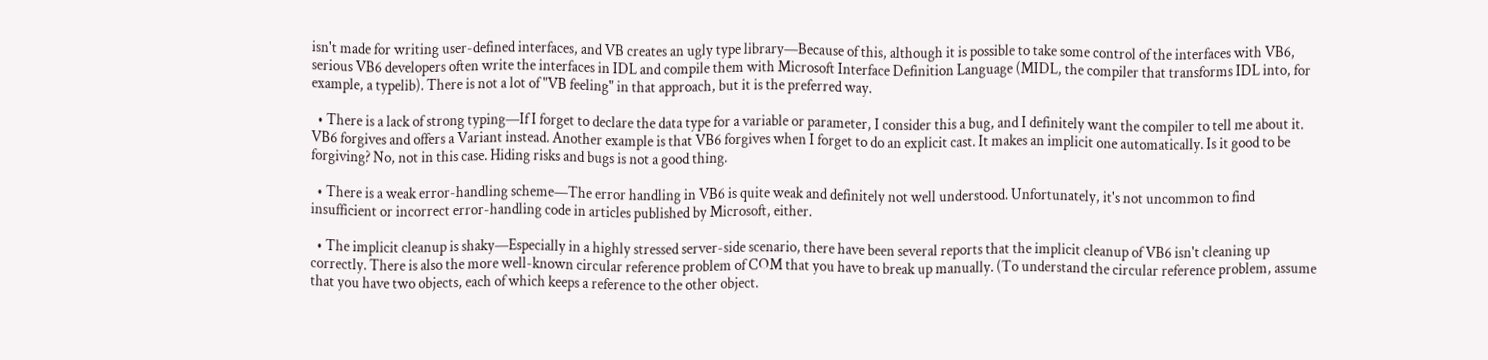isn't made for writing user-defined interfaces, and VB creates an ugly type library—Because of this, although it is possible to take some control of the interfaces with VB6, serious VB6 developers often write the interfaces in IDL and compile them with Microsoft Interface Definition Language (MIDL, the compiler that transforms IDL into, for example, a typelib). There is not a lot of "VB feeling" in that approach, but it is the preferred way.

  • There is a lack of strong typing—If I forget to declare the data type for a variable or parameter, I consider this a bug, and I definitely want the compiler to tell me about it. VB6 forgives and offers a Variant instead. Another example is that VB6 forgives when I forget to do an explicit cast. It makes an implicit one automatically. Is it good to be forgiving? No, not in this case. Hiding risks and bugs is not a good thing.

  • There is a weak error-handling scheme—The error handling in VB6 is quite weak and definitely not well understood. Unfortunately, it's not uncommon to find insufficient or incorrect error-handling code in articles published by Microsoft, either.

  • The implicit cleanup is shaky—Especially in a highly stressed server-side scenario, there have been several reports that the implicit cleanup of VB6 isn't cleaning up correctly. There is also the more well-known circular reference problem of COM that you have to break up manually. (To understand the circular reference problem, assume that you have two objects, each of which keeps a reference to the other object.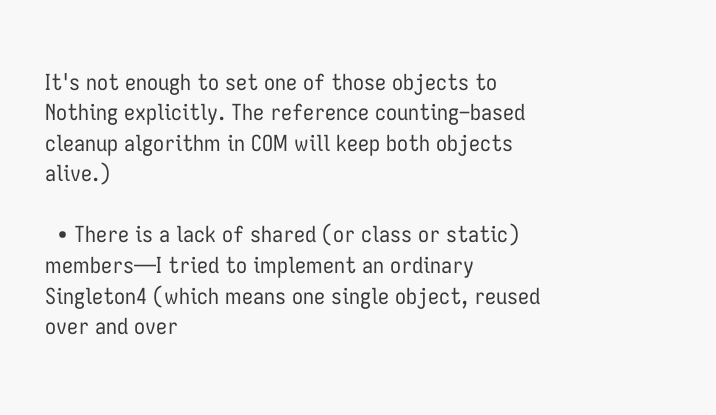It's not enough to set one of those objects to Nothing explicitly. The reference counting–based cleanup algorithm in COM will keep both objects alive.)

  • There is a lack of shared (or class or static) members—I tried to implement an ordinary Singleton4 (which means one single object, reused over and over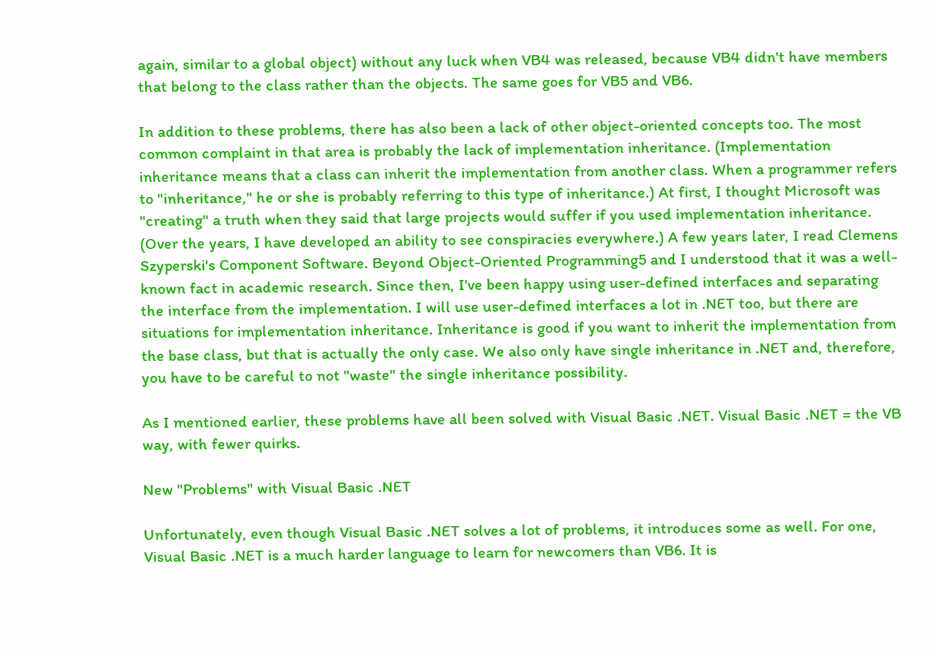again, similar to a global object) without any luck when VB4 was released, because VB4 didn't have members that belong to the class rather than the objects. The same goes for VB5 and VB6.

In addition to these problems, there has also been a lack of other object-oriented concepts too. The most common complaint in that area is probably the lack of implementation inheritance. (Implementation inheritance means that a class can inherit the implementation from another class. When a programmer refers to "inheritance," he or she is probably referring to this type of inheritance.) At first, I thought Microsoft was "creating" a truth when they said that large projects would suffer if you used implementation inheritance. (Over the years, I have developed an ability to see conspiracies everywhere.) A few years later, I read Clemens Szyperski's Component Software. Beyond Object-Oriented Programming5 and I understood that it was a well-known fact in academic research. Since then, I've been happy using user-defined interfaces and separating the interface from the implementation. I will use user-defined interfaces a lot in .NET too, but there are situations for implementation inheritance. Inheritance is good if you want to inherit the implementation from the base class, but that is actually the only case. We also only have single inheritance in .NET and, therefore, you have to be careful to not "waste" the single inheritance possibility.

As I mentioned earlier, these problems have all been solved with Visual Basic .NET. Visual Basic .NET = the VB way, with fewer quirks.

New "Problems" with Visual Basic .NET

Unfortunately, even though Visual Basic .NET solves a lot of problems, it introduces some as well. For one, Visual Basic .NET is a much harder language to learn for newcomers than VB6. It is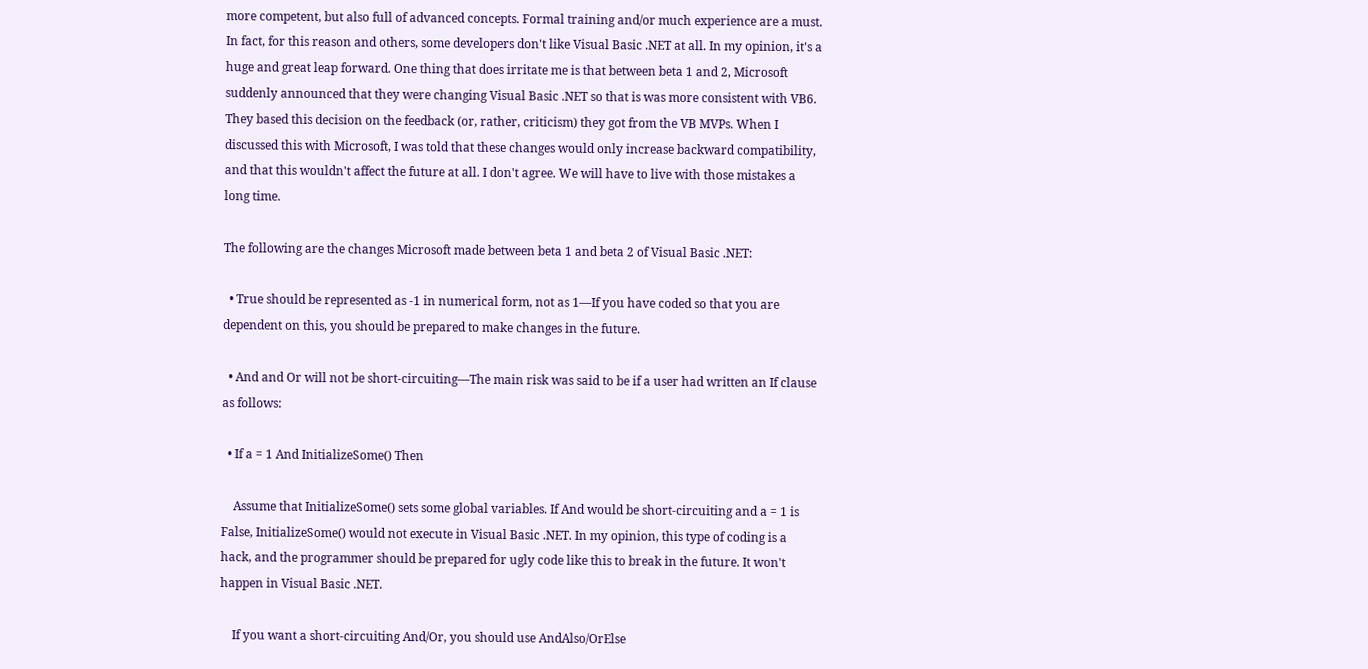more competent, but also full of advanced concepts. Formal training and/or much experience are a must. In fact, for this reason and others, some developers don't like Visual Basic .NET at all. In my opinion, it's a huge and great leap forward. One thing that does irritate me is that between beta 1 and 2, Microsoft suddenly announced that they were changing Visual Basic .NET so that is was more consistent with VB6. They based this decision on the feedback (or, rather, criticism) they got from the VB MVPs. When I discussed this with Microsoft, I was told that these changes would only increase backward compatibility, and that this wouldn't affect the future at all. I don't agree. We will have to live with those mistakes a long time.

The following are the changes Microsoft made between beta 1 and beta 2 of Visual Basic .NET:

  • True should be represented as -1 in numerical form, not as 1—If you have coded so that you are dependent on this, you should be prepared to make changes in the future.

  • And and Or will not be short-circuiting—The main risk was said to be if a user had written an If clause as follows:

  • If a = 1 And InitializeSome() Then

    Assume that InitializeSome() sets some global variables. If And would be short-circuiting and a = 1 is False, InitializeSome() would not execute in Visual Basic .NET. In my opinion, this type of coding is a hack, and the programmer should be prepared for ugly code like this to break in the future. It won't happen in Visual Basic .NET.

    If you want a short-circuiting And/Or, you should use AndAlso/OrElse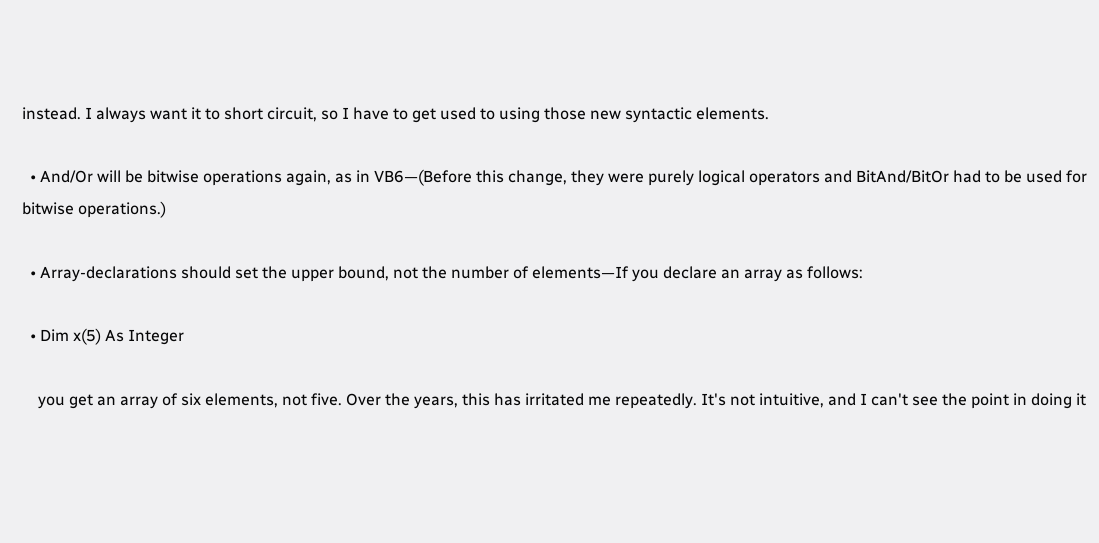instead. I always want it to short circuit, so I have to get used to using those new syntactic elements.

  • And/Or will be bitwise operations again, as in VB6—(Before this change, they were purely logical operators and BitAnd/BitOr had to be used for bitwise operations.)

  • Array-declarations should set the upper bound, not the number of elements—If you declare an array as follows:

  • Dim x(5) As Integer

    you get an array of six elements, not five. Over the years, this has irritated me repeatedly. It's not intuitive, and I can't see the point in doing it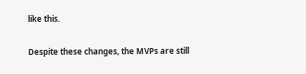like this.

Despite these changes, the MVPs are still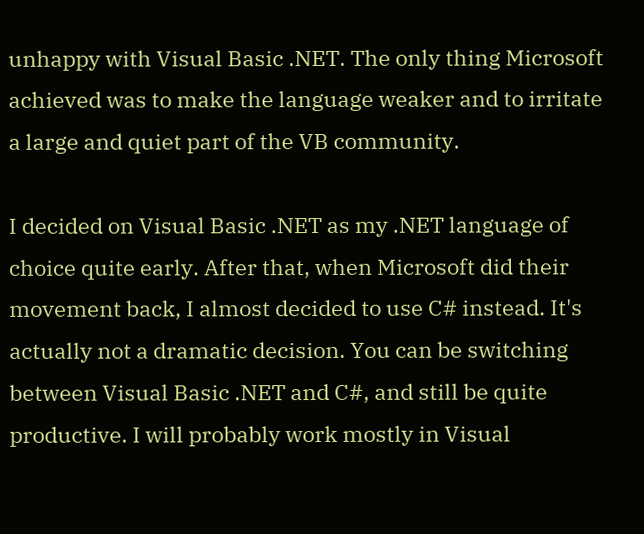unhappy with Visual Basic .NET. The only thing Microsoft achieved was to make the language weaker and to irritate a large and quiet part of the VB community.

I decided on Visual Basic .NET as my .NET language of choice quite early. After that, when Microsoft did their movement back, I almost decided to use C# instead. It's actually not a dramatic decision. You can be switching between Visual Basic .NET and C#, and still be quite productive. I will probably work mostly in Visual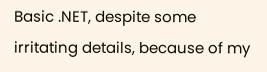Basic .NET, despite some irritating details, because of my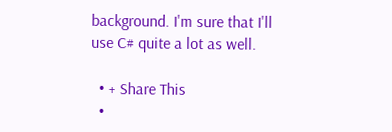background. I'm sure that I'll use C# quite a lot as well.

  • + Share This
  •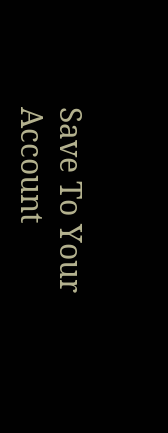Save To Your Account